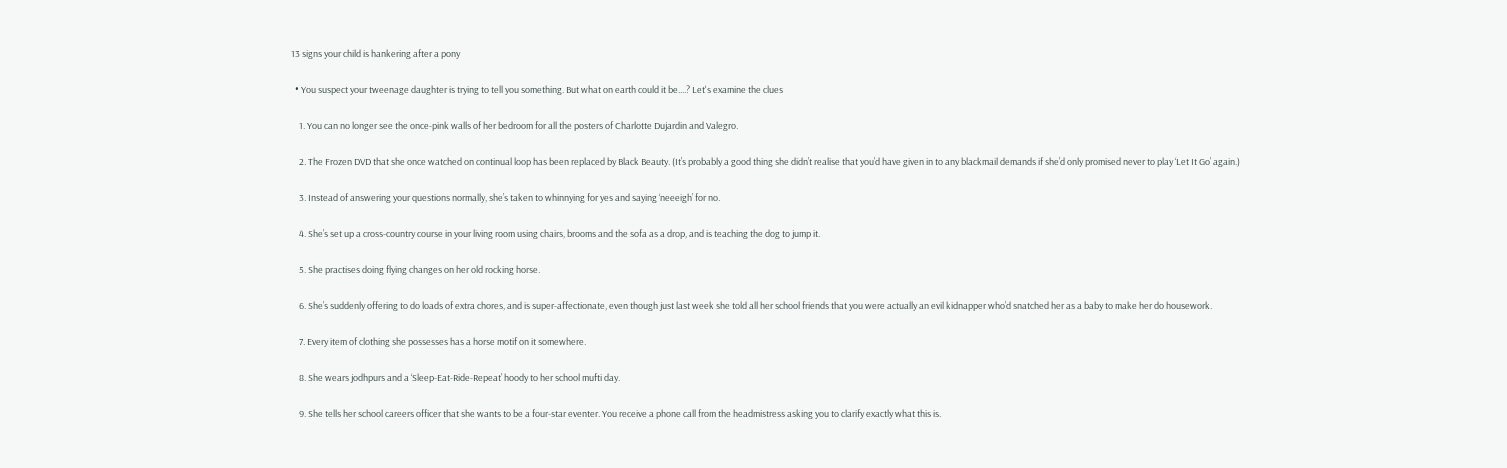13 signs your child is hankering after a pony

  • You suspect your tweenage daughter is trying to tell you something. But what on earth could it be....? Let's examine the clues

    1. You can no longer see the once-pink walls of her bedroom for all the posters of Charlotte Dujardin and Valegro.

    2. The Frozen DVD that she once watched on continual loop has been replaced by Black Beauty. (It’s probably a good thing she didn’t realise that you’d have given in to any blackmail demands if she’d only promised never to play ‘Let It Go’ again.)

    3. Instead of answering your questions normally, she’s taken to whinnying for yes and saying ‘neeeigh’ for no.

    4. She’s set up a cross-country course in your living room using chairs, brooms and the sofa as a drop, and is teaching the dog to jump it.

    5. She practises doing flying changes on her old rocking horse.

    6. She’s suddenly offering to do loads of extra chores, and is super-affectionate, even though just last week she told all her school friends that you were actually an evil kidnapper who’d snatched her as a baby to make her do housework.

    7. Every item of clothing she possesses has a horse motif on it somewhere.

    8. She wears jodhpurs and a ‘Sleep-Eat-Ride-Repeat’ hoody to her school mufti day.

    9. She tells her school careers officer that she wants to be a four-star eventer. You receive a phone call from the headmistress asking you to clarify exactly what this is.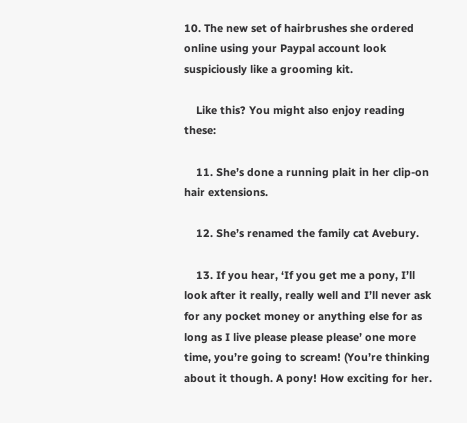10. The new set of hairbrushes she ordered online using your Paypal account look suspiciously like a grooming kit.

    Like this? You might also enjoy reading these:

    11. She’s done a running plait in her clip-on hair extensions.

    12. She’s renamed the family cat Avebury.

    13. If you hear, ‘If you get me a pony, I’ll look after it really, really well and I’ll never ask for any pocket money or anything else for as long as I live please please please’ one more time, you’re going to scream! (You’re thinking about it though. A pony! How exciting for her.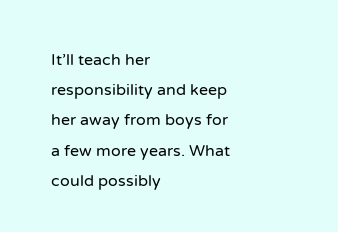It’ll teach her responsibility and keep her away from boys for a few more years. What could possibly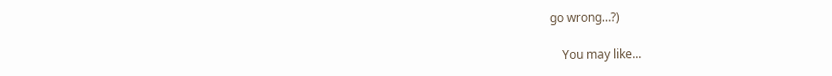go wrong…?)

    You may like...